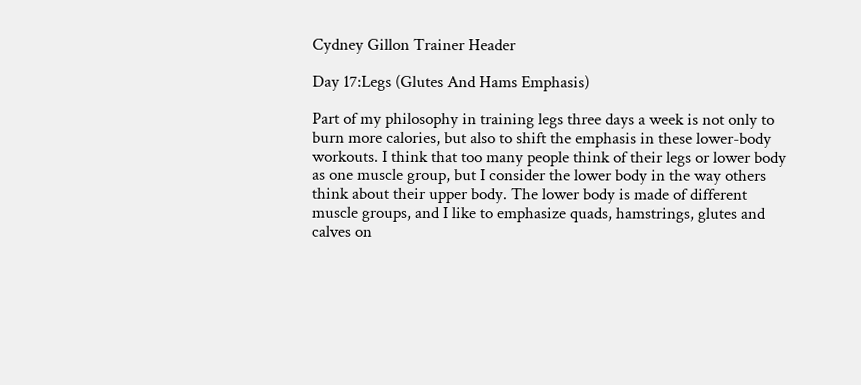Cydney Gillon Trainer Header

Day 17:Legs (Glutes And Hams Emphasis)

Part of my philosophy in training legs three days a week is not only to burn more calories, but also to shift the emphasis in these lower-body workouts. I think that too many people think of their legs or lower body as one muscle group, but I consider the lower body in the way others think about their upper body. The lower body is made of different muscle groups, and I like to emphasize quads, hamstrings, glutes and calves on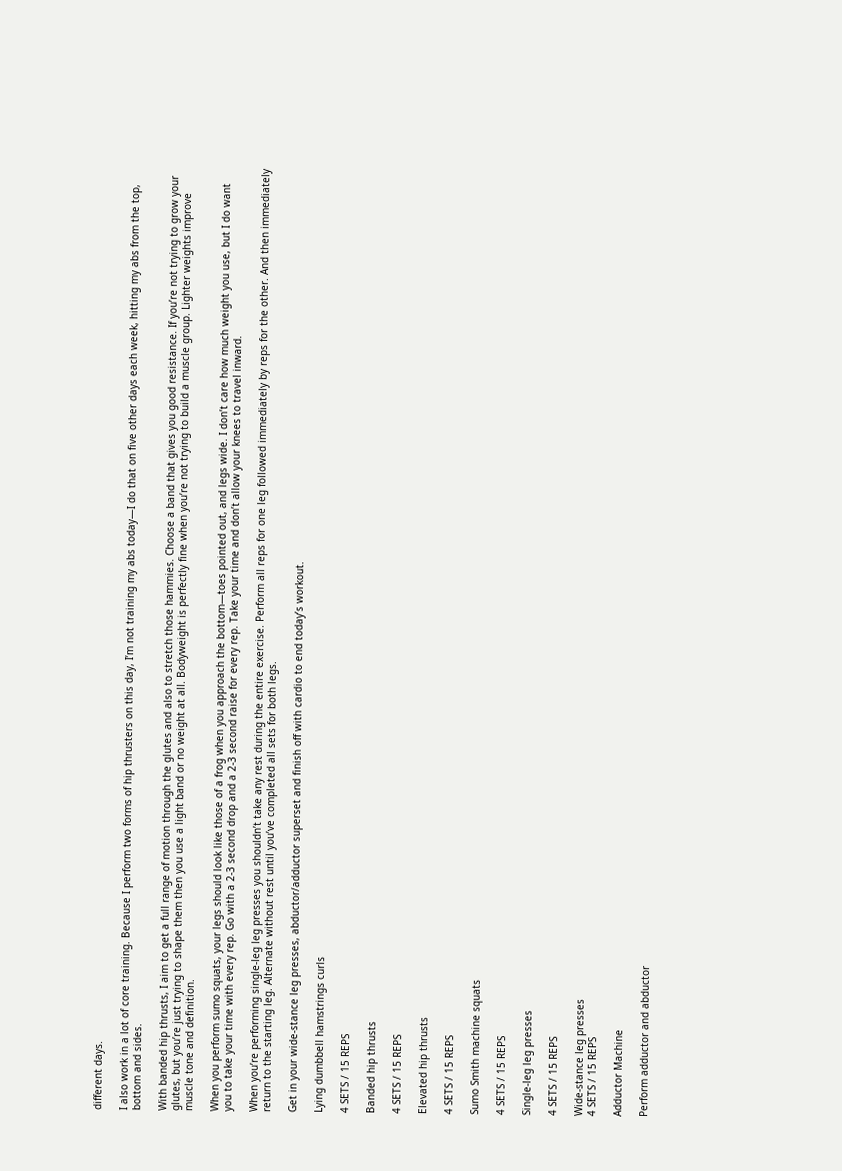different days.

I also work in a lot of core training. Because I perform two forms of hip thrusters on this day, I’m not training my abs today—I do that on five other days each week, hitting my abs from the top, bottom and sides.

With banded hip thrusts, I aim to get a full range of motion through the glutes and also to stretch those hammies. Choose a band that gives you good resistance. If you’re not trying to grow your glutes, but you’re just trying to shape them then you use a light band or no weight at all. Bodyweight is perfectly fine when you’re not trying to build a muscle group. Lighter weights improve muscle tone and definition.

When you perform sumo squats, your legs should look like those of a frog when you approach the bottom—toes pointed out, and legs wide. I don’t care how much weight you use, but I do want you to take your time with every rep. Go with a 2-3 second drop and a 2-3 second raise for every rep. Take your time and don’t allow your knees to travel inward.

When you’re performing single-leg leg presses you shouldn’t take any rest during the entire exercise. Perform all reps for one leg followed immediately by reps for the other. And then immediately return to the starting leg. Alternate without rest until you’ve completed all sets for both legs.

Get in your wide-stance leg presses, abductor/adductor superset and finish off with cardio to end today’s workout.

Lying dumbbell hamstrings curls

4 SETS / 15 REPS

Banded hip thrusts

4 SETS / 15 REPS

Elevated hip thrusts

4 SETS / 15 REPS

Sumo Smith machine squats

4 SETS / 15 REPS

Single-leg leg presses

4 SETS / 15 REPS

Wide-stance leg presses
4 SETS / 15 REPS

Adductor Machine

Perform adductor and abductor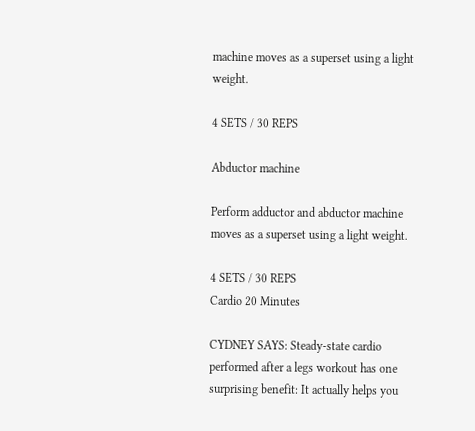machine moves as a superset using a light weight.

4 SETS / 30 REPS

Abductor machine

Perform adductor and abductor machine moves as a superset using a light weight.

4 SETS / 30 REPS
Cardio 20 Minutes

CYDNEY SAYS: Steady-state cardio performed after a legs workout has one surprising benefit: It actually helps you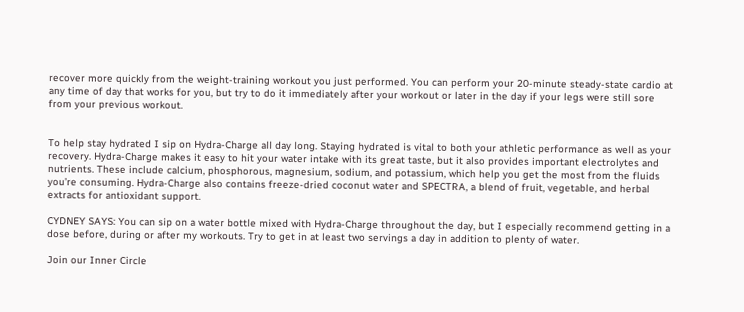recover more quickly from the weight-training workout you just performed. You can perform your 20-minute steady-state cardio at any time of day that works for you, but try to do it immediately after your workout or later in the day if your legs were still sore from your previous workout.


To help stay hydrated I sip on Hydra-Charge all day long. Staying hydrated is vital to both your athletic performance as well as your recovery. Hydra-Charge makes it easy to hit your water intake with its great taste, but it also provides important electrolytes and nutrients. These include calcium, phosphorous, magnesium, sodium, and potassium, which help you get the most from the fluids you’re consuming. Hydra-Charge also contains freeze-dried coconut water and SPECTRA, a blend of fruit, vegetable, and herbal extracts for antioxidant support.

CYDNEY SAYS: You can sip on a water bottle mixed with Hydra-Charge throughout the day, but I especially recommend getting in a dose before, during or after my workouts. Try to get in at least two servings a day in addition to plenty of water.

Join our Inner Circle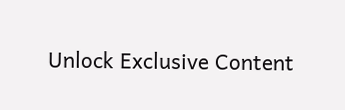Unlock Exclusive Content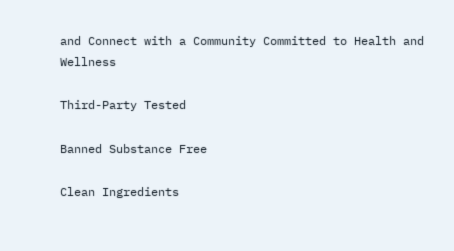and Connect with a Community Committed to Health and Wellness

Third-Party Tested

Banned Substance Free

Clean Ingredients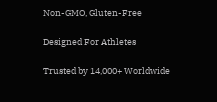Non-GMO, Gluten-Free

Designed For Athletes

Trusted by 14,000+ Worldwide